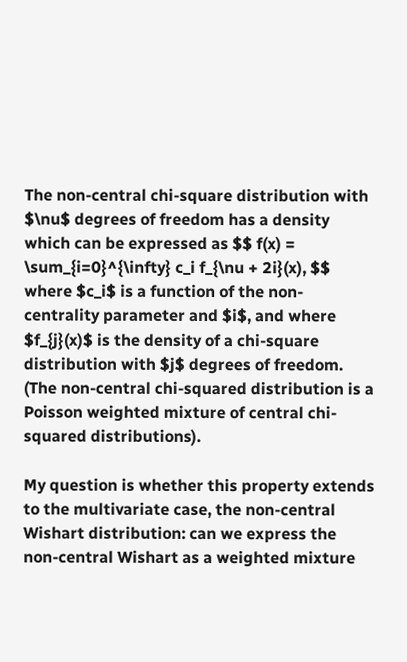The non-central chi-square distribution with $\nu$ degrees of freedom has a density which can be expressed as $$ f(x) = \sum_{i=0}^{\infty} c_i f_{\nu + 2i}(x), $$ where $c_i$ is a function of the non-centrality parameter and $i$, and where $f_{j}(x)$ is the density of a chi-square distribution with $j$ degrees of freedom. (The non-central chi-squared distribution is a Poisson weighted mixture of central chi-squared distributions).

My question is whether this property extends to the multivariate case, the non-central Wishart distribution: can we express the non-central Wishart as a weighted mixture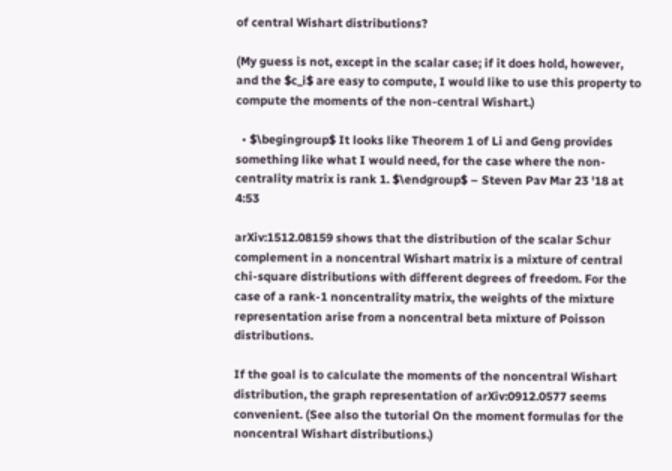of central Wishart distributions?

(My guess is not, except in the scalar case; if it does hold, however, and the $c_i$ are easy to compute, I would like to use this property to compute the moments of the non-central Wishart.)

  • $\begingroup$ It looks like Theorem 1 of Li and Geng provides something like what I would need, for the case where the non-centrality matrix is rank 1. $\endgroup$ – Steven Pav Mar 23 '18 at 4:53

arXiv:1512.08159 shows that the distribution of the scalar Schur complement in a noncentral Wishart matrix is a mixture of central chi-square distributions with different degrees of freedom. For the case of a rank-1 noncentrality matrix, the weights of the mixture representation arise from a noncentral beta mixture of Poisson distributions.

If the goal is to calculate the moments of the noncentral Wishart distribution, the graph representation of arXiv:0912.0577 seems convenient. (See also the tutorial On the moment formulas for the noncentral Wishart distributions.)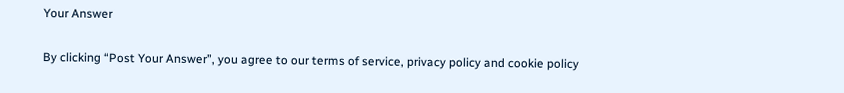Your Answer

By clicking “Post Your Answer”, you agree to our terms of service, privacy policy and cookie policy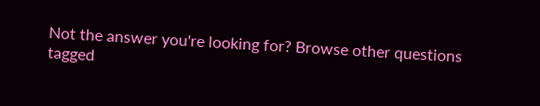Not the answer you're looking for? Browse other questions tagged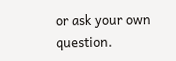or ask your own question.